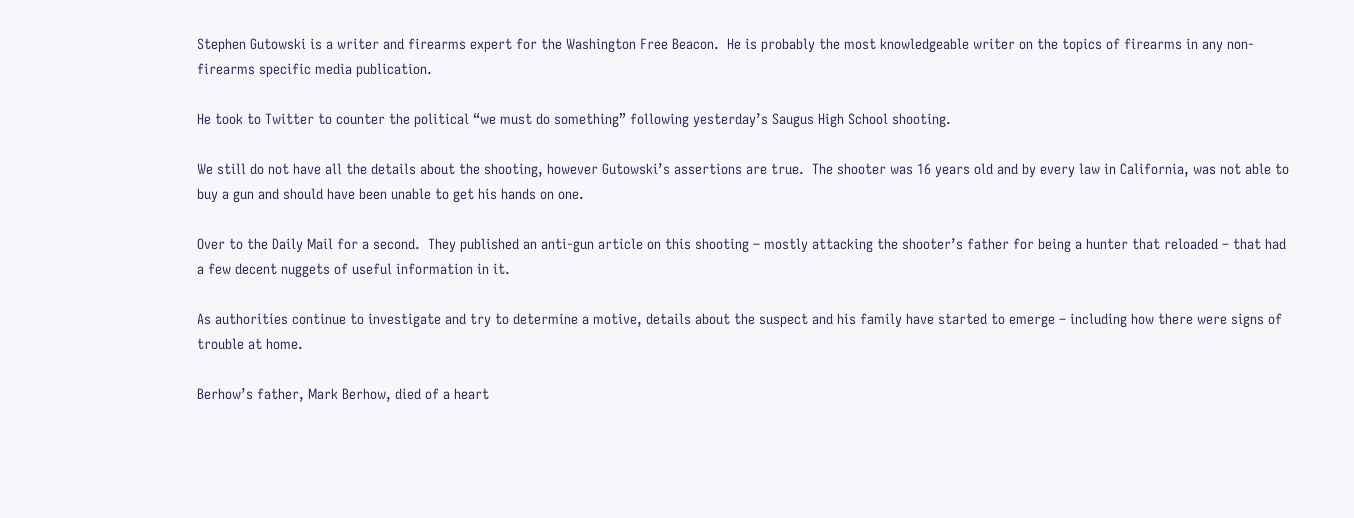Stephen Gutowski is a writer and firearms expert for the Washington Free Beacon.  He is probably the most knowledgeable writer on the topics of firearms in any non-firearms specific media publication.

He took to Twitter to counter the political “we must do something” following yesterday’s Saugus High School shooting.

We still do not have all the details about the shooting, however Gutowski’s assertions are true.  The shooter was 16 years old and by every law in California, was not able to buy a gun and should have been unable to get his hands on one.

Over to the Daily Mail for a second.  They published an anti-gun article on this shooting – mostly attacking the shooter’s father for being a hunter that reloaded – that had a few decent nuggets of useful information in it.

As authorities continue to investigate and try to determine a motive, details about the suspect and his family have started to emerge – including how there were signs of trouble at home.

Berhow’s father, Mark Berhow, died of a heart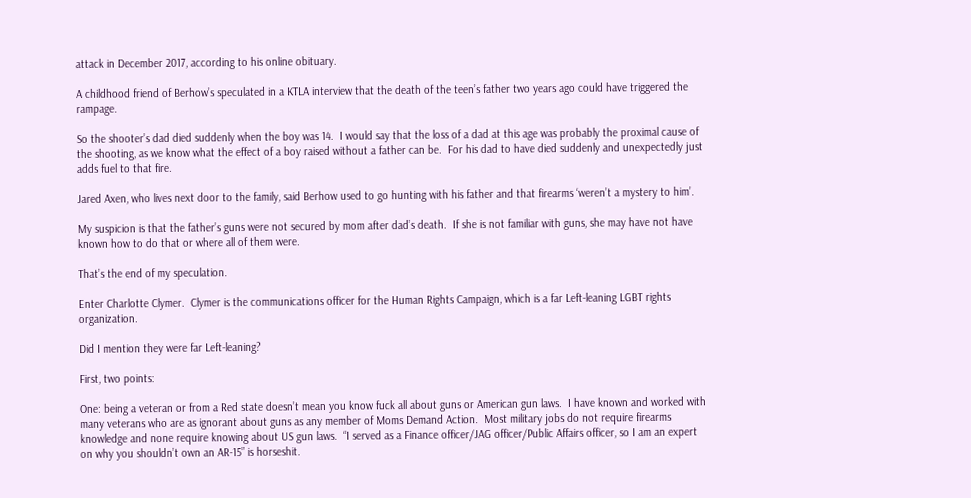attack in December 2017, according to his online obituary.

A childhood friend of Berhow’s speculated in a KTLA interview that the death of the teen’s father two years ago could have triggered the rampage.

So the shooter’s dad died suddenly when the boy was 14.  I would say that the loss of a dad at this age was probably the proximal cause of the shooting, as we know what the effect of a boy raised without a father can be.  For his dad to have died suddenly and unexpectedly just adds fuel to that fire.

Jared Axen, who lives next door to the family, said Berhow used to go hunting with his father and that firearms ‘weren’t a mystery to him’.

My suspicion is that the father’s guns were not secured by mom after dad’s death.  If she is not familiar with guns, she may have not have known how to do that or where all of them were.

That’s the end of my speculation.

Enter Charlotte Clymer.  Clymer is the communications officer for the Human Rights Campaign, which is a far Left-leaning LGBT rights organization.

Did I mention they were far Left-leaning?

First, two points:

One: being a veteran or from a Red state doesn’t mean you know fuck all about guns or American gun laws.  I have known and worked with many veterans who are as ignorant about guns as any member of Moms Demand Action.  Most military jobs do not require firearms knowledge and none require knowing about US gun laws.  “I served as a Finance officer/JAG officer/Public Affairs officer, so I am an expert on why you shouldn’t own an AR-15” is horseshit.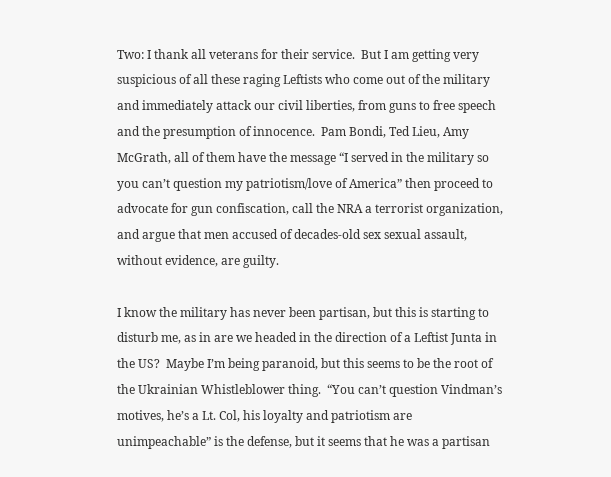Two: I thank all veterans for their service.  But I am getting very suspicious of all these raging Leftists who come out of the military and immediately attack our civil liberties, from guns to free speech and the presumption of innocence.  Pam Bondi, Ted Lieu, Amy McGrath, all of them have the message “I served in the military so you can’t question my patriotism/love of America” then proceed to advocate for gun confiscation, call the NRA a terrorist organization, and argue that men accused of decades-old sex sexual assault, without evidence, are guilty.

I know the military has never been partisan, but this is starting to disturb me, as in are we headed in the direction of a Leftist Junta in the US?  Maybe I’m being paranoid, but this seems to be the root of the Ukrainian Whistleblower thing.  “You can’t question Vindman’s motives, he’s a Lt. Col, his loyalty and patriotism are unimpeachable” is the defense, but it seems that he was a partisan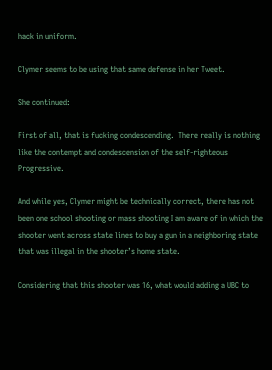hack in uniform.

Clymer seems to be using that same defense in her Tweet.

She continued:

First of all, that is fucking condescending.  There really is nothing like the contempt and condescension of the self-righteous Progressive.

And while yes, Clymer might be technically correct, there has not been one school shooting or mass shooting I am aware of in which the shooter went across state lines to buy a gun in a neighboring state that was illegal in the shooter’s home state.

Considering that this shooter was 16, what would adding a UBC to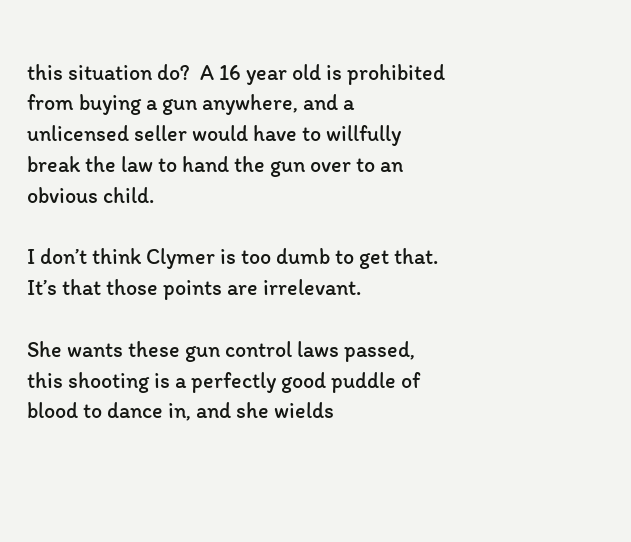this situation do?  A 16 year old is prohibited from buying a gun anywhere, and a unlicensed seller would have to willfully break the law to hand the gun over to an obvious child.

I don’t think Clymer is too dumb to get that.  It’s that those points are irrelevant.

She wants these gun control laws passed, this shooting is a perfectly good puddle of blood to dance in, and she wields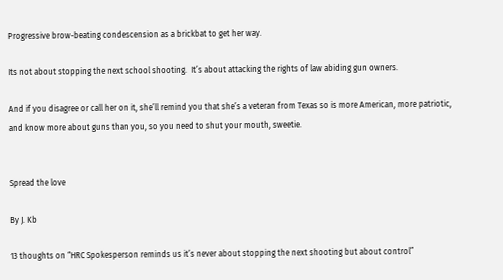Progressive brow-beating condescension as a brickbat to get her way.

Its not about stopping the next school shooting.  It’s about attacking the rights of law abiding gun owners.

And if you disagree or call her on it, she’ll remind you that she’s a veteran from Texas so is more American, more patriotic, and know more about guns than you, so you need to shut your mouth, sweetie.


Spread the love

By J. Kb

13 thoughts on “HRC Spokesperson reminds us it’s never about stopping the next shooting but about control”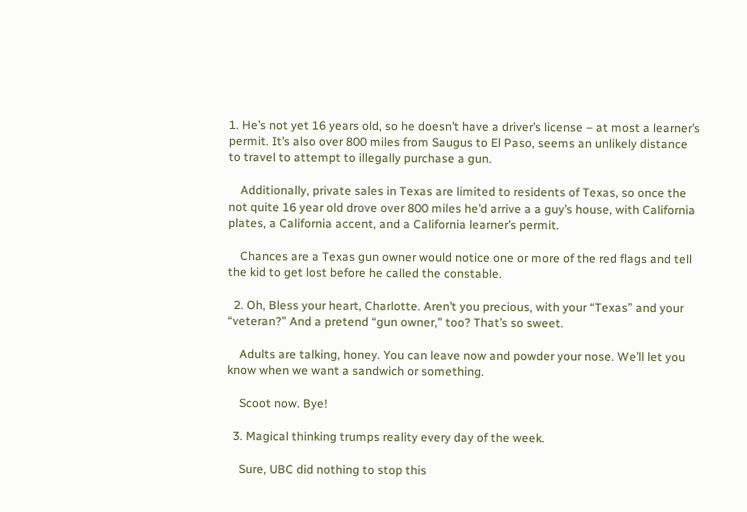1. He’s not yet 16 years old, so he doesn’t have a driver’s license – at most a learner’s permit. It’s also over 800 miles from Saugus to El Paso, seems an unlikely distance to travel to attempt to illegally purchase a gun.

    Additionally, private sales in Texas are limited to residents of Texas, so once the not quite 16 year old drove over 800 miles he’d arrive a a guy’s house, with California plates, a California accent, and a California learner’s permit.

    Chances are a Texas gun owner would notice one or more of the red flags and tell the kid to get lost before he called the constable.

  2. Oh, Bless your heart, Charlotte. Aren’t you precious, with your “Texas” and your “veteran?” And a pretend “gun owner,” too? That’s so sweet.

    Adults are talking, honey. You can leave now and powder your nose. We’ll let you know when we want a sandwich or something.

    Scoot now. Bye!

  3. Magical thinking trumps reality every day of the week.

    Sure, UBC did nothing to stop this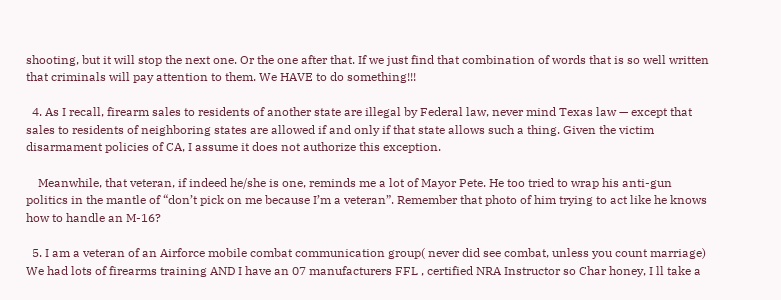shooting, but it will stop the next one. Or the one after that. If we just find that combination of words that is so well written that criminals will pay attention to them. We HAVE to do something!!!

  4. As I recall, firearm sales to residents of another state are illegal by Federal law, never mind Texas law — except that sales to residents of neighboring states are allowed if and only if that state allows such a thing. Given the victim disarmament policies of CA, I assume it does not authorize this exception.

    Meanwhile, that veteran, if indeed he/she is one, reminds me a lot of Mayor Pete. He too tried to wrap his anti-gun politics in the mantle of “don’t pick on me because I’m a veteran”. Remember that photo of him trying to act like he knows how to handle an M-16?

  5. I am a veteran of an Airforce mobile combat communication group( never did see combat, unless you count marriage) We had lots of firearms training AND I have an 07 manufacturers FFL , certified NRA Instructor so Char honey, I ll take a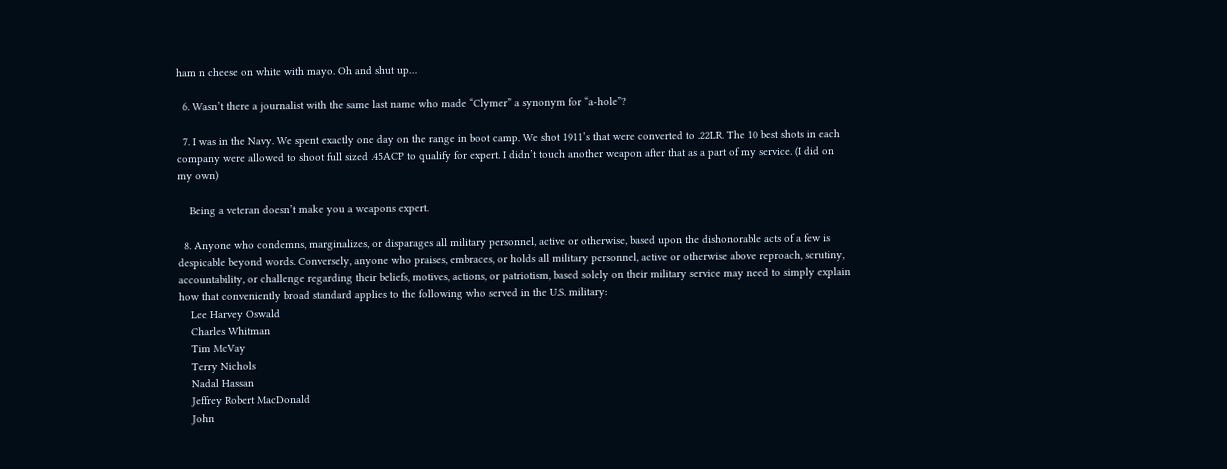ham n cheese on white with mayo. Oh and shut up…

  6. Wasn’t there a journalist with the same last name who made “Clymer” a synonym for “a-hole”?

  7. I was in the Navy. We spent exactly one day on the range in boot camp. We shot 1911’s that were converted to .22LR. The 10 best shots in each company were allowed to shoot full sized .45ACP to qualify for expert. I didn’t touch another weapon after that as a part of my service. (I did on my own)

    Being a veteran doesn’t make you a weapons expert.

  8. Anyone who condemns, marginalizes, or disparages all military personnel, active or otherwise, based upon the dishonorable acts of a few is despicable beyond words. Conversely, anyone who praises, embraces, or holds all military personnel, active or otherwise above reproach, scrutiny, accountability, or challenge regarding their beliefs, motives, actions, or patriotism, based solely on their military service may need to simply explain how that conveniently broad standard applies to the following who served in the U.S. military:
    Lee Harvey Oswald
    Charles Whitman
    Tim McVay
    Terry Nichols
    Nadal Hassan
    Jeffrey Robert MacDonald
    John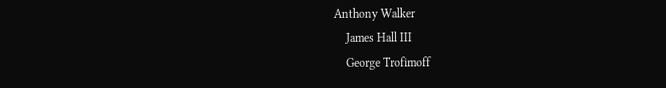Anthony Walker
    James Hall III
    George Trofimoff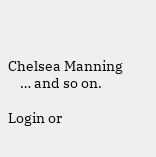Chelsea Manning
    … and so on.

Login or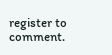register to comment.